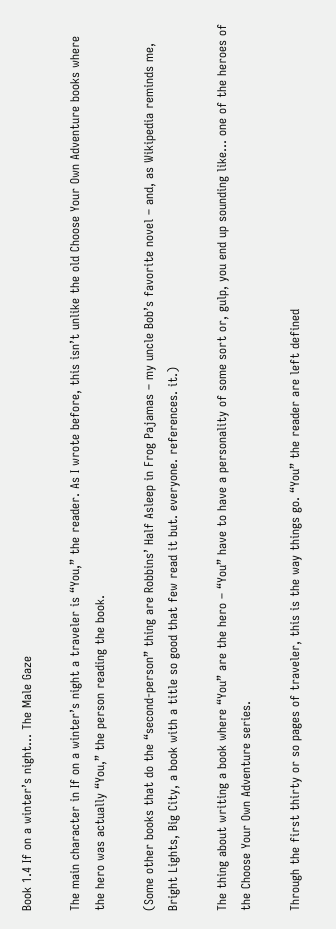Book 1.4 If on a winter’s night… The Male Gaze

The main character in If on a winter’s night a traveler is “You,” the reader. As I wrote before, this isn’t unlike the old Choose Your Own Adventure books where the hero was actually “You,” the person reading the book.

(Some other books that do the “second-person” thing are Robbins’ Half Asleep in Frog Pajamas – my uncle Bob’s favorite novel – and, as Wikipedia reminds me, Bright Lights, Big City, a book with a title so good that few read it but. everyone. references. it.)

The thing about writing a book where “You” are the hero – “You” have to have a personality of some sort or, gulp, you end up sounding like… one of the heroes of the Choose Your Own Adventure series.

Through the first thirty or so pages of traveler, this is the way things go. “You” the reader are left defined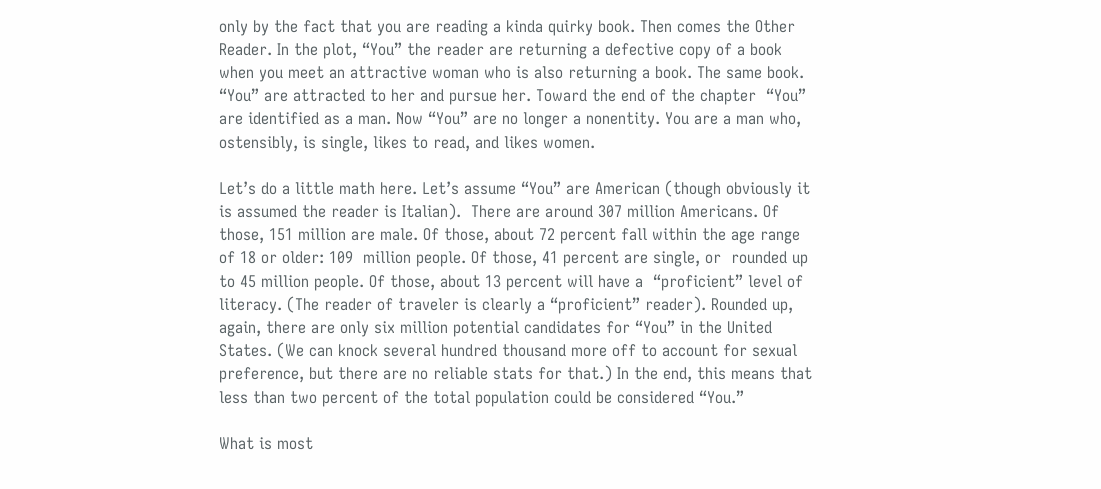only by the fact that you are reading a kinda quirky book. Then comes the Other Reader. In the plot, “You” the reader are returning a defective copy of a book when you meet an attractive woman who is also returning a book. The same book. “You” are attracted to her and pursue her. Toward the end of the chapter  “You” are identified as a man. Now “You” are no longer a nonentity. You are a man who, ostensibly, is single, likes to read, and likes women.

Let’s do a little math here. Let’s assume “You” are American (though obviously it is assumed the reader is Italian).  There are around 307 million Americans. Of those, 151 million are male. Of those, about 72 percent fall within the age range of 18 or older: 109  million people. Of those, 41 percent are single, or  rounded up to 45 million people. Of those, about 13 percent will have a  “proficient” level of literacy. (The reader of traveler is clearly a “proficient” reader). Rounded up, again, there are only six million potential candidates for “You” in the United States. (We can knock several hundred thousand more off to account for sexual preference, but there are no reliable stats for that.) In the end, this means that less than two percent of the total population could be considered “You.”

What is most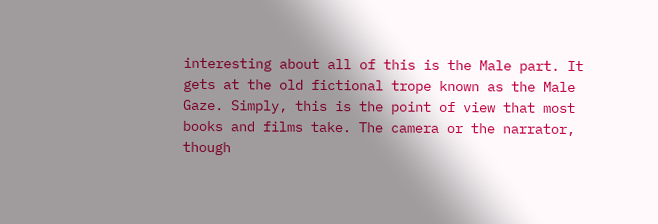interesting about all of this is the Male part. It gets at the old fictional trope known as the Male Gaze. Simply, this is the point of view that most books and films take. The camera or the narrator, though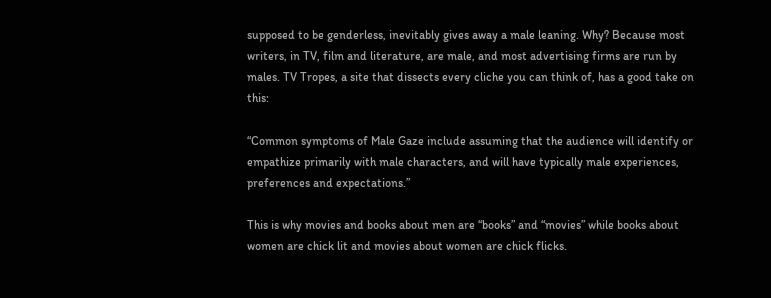supposed to be genderless, inevitably gives away a male leaning. Why? Because most writers, in TV, film and literature, are male, and most advertising firms are run by males. TV Tropes, a site that dissects every cliche you can think of, has a good take on this:

“Common symptoms of Male Gaze include assuming that the audience will identify or empathize primarily with male characters, and will have typically male experiences, preferences and expectations.”

This is why movies and books about men are “books” and “movies” while books about women are chick lit and movies about women are chick flicks.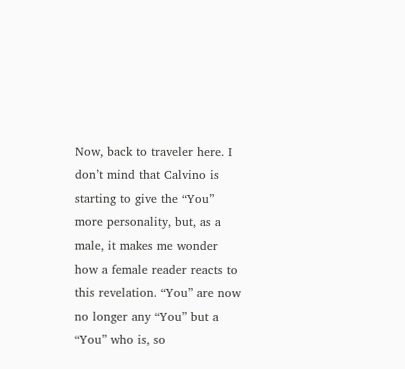Now, back to traveler here. I don’t mind that Calvino is starting to give the “You” more personality, but, as a male, it makes me wonder how a female reader reacts to this revelation. “You” are now no longer any “You” but a “You” who is, so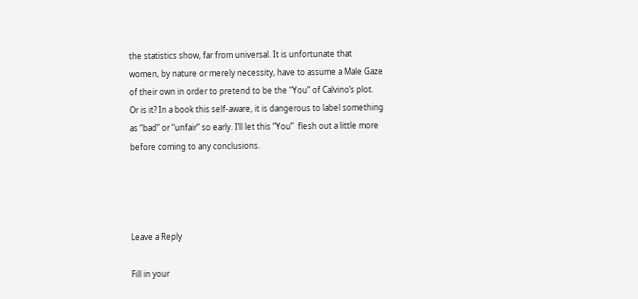the statistics show, far from universal. It is unfortunate that women, by nature or merely necessity, have to assume a Male Gaze of their own in order to pretend to be the “You” of Calvino’s plot. Or is it? In a book this self-aware, it is dangerous to label something as “bad” or “unfair” so early. I’ll let this “You”  flesh out a little more before coming to any conclusions.




Leave a Reply

Fill in your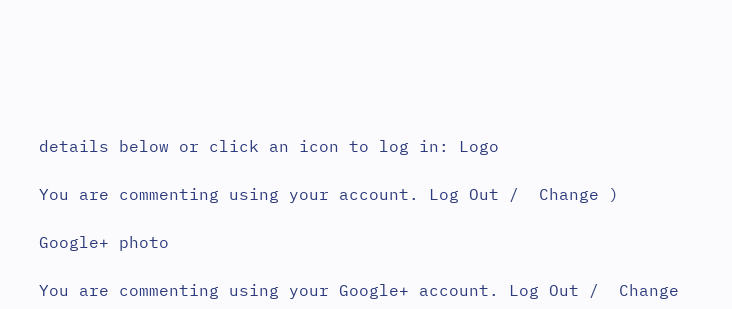details below or click an icon to log in: Logo

You are commenting using your account. Log Out /  Change )

Google+ photo

You are commenting using your Google+ account. Log Out /  Change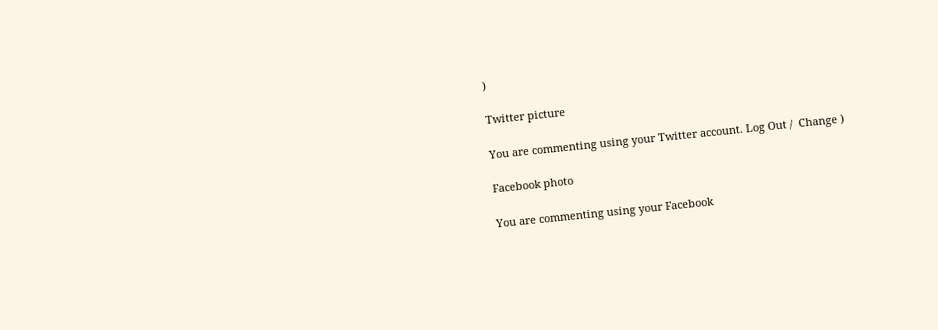)

Twitter picture

You are commenting using your Twitter account. Log Out /  Change )

Facebook photo

You are commenting using your Facebook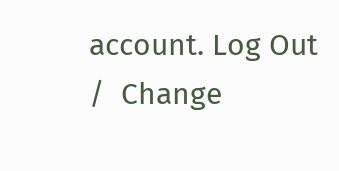account. Log Out /  Change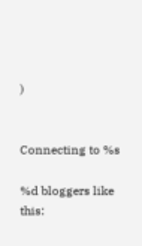)


Connecting to %s

%d bloggers like this: